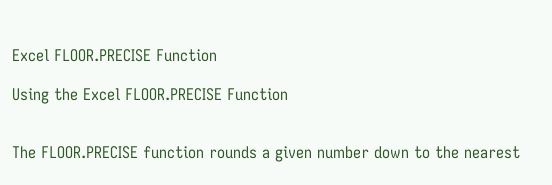Excel FLOOR.PRECISE Function

Using the Excel FLOOR.PRECISE Function


The FLOOR.PRECISE function rounds a given number down to the nearest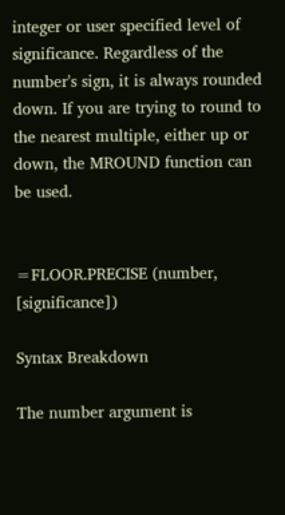integer or user specified level of significance. Regardless of the number's sign, it is always rounded down. If you are trying to round to the nearest multiple, either up or down, the MROUND function can be used.


=FLOOR.PRECISE (number, [significance])

Syntax Breakdown

The number argument is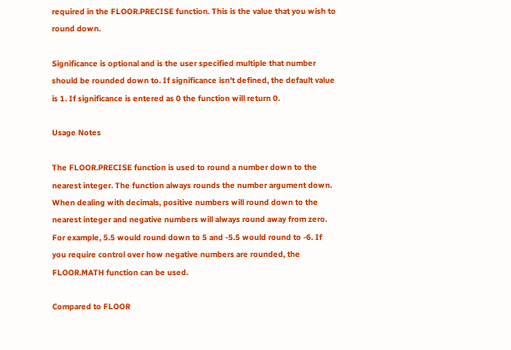required in the FLOOR.PRECISE function. This is the value that you wish to round down.

Significance is optional and is the user specified multiple that number should be rounded down to. If significance isn't defined, the default value is 1. If significance is entered as 0 the function will return 0.

Usage Notes

The FLOOR.PRECISE function is used to round a number down to the nearest integer. The function always rounds the number argument down. When dealing with decimals, positive numbers will round down to the nearest integer and negative numbers will always round away from zero. For example, 5.5 would round down to 5 and -5.5 would round to -6. If you require control over how negative numbers are rounded, the FLOOR.MATH function can be used.

Compared to FLOOR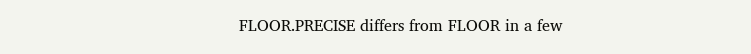FLOOR.PRECISE differs from FLOOR in a few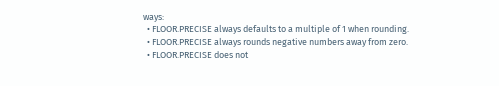ways:
  • FLOOR.PRECISE always defaults to a multiple of 1 when rounding.
  • FLOOR.PRECISE always rounds negative numbers away from zero.
  • FLOOR.PRECISE does not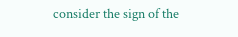consider the sign of the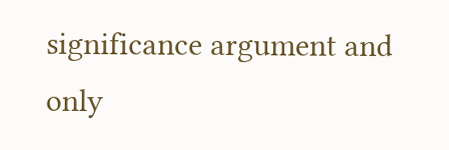significance argument and only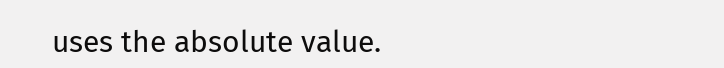uses the absolute value.